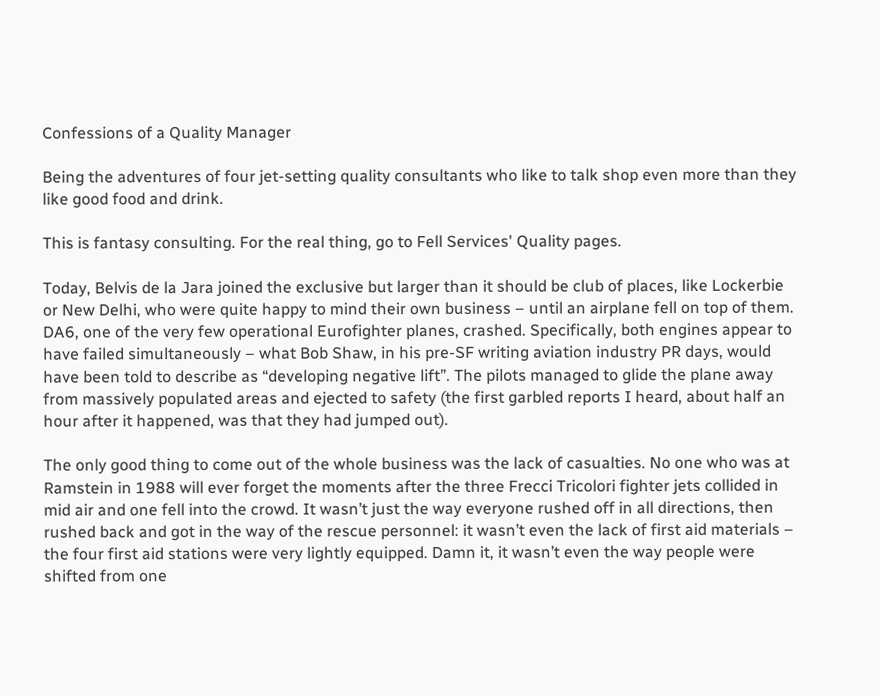Confessions of a Quality Manager

Being the adventures of four jet-setting quality consultants who like to talk shop even more than they like good food and drink.

This is fantasy consulting. For the real thing, go to Fell Services' Quality pages.

Today, Belvis de la Jara joined the exclusive but larger than it should be club of places, like Lockerbie or New Delhi, who were quite happy to mind their own business – until an airplane fell on top of them. DA6, one of the very few operational Eurofighter planes, crashed. Specifically, both engines appear to have failed simultaneously – what Bob Shaw, in his pre-SF writing aviation industry PR days, would have been told to describe as “developing negative lift”. The pilots managed to glide the plane away from massively populated areas and ejected to safety (the first garbled reports I heard, about half an hour after it happened, was that they had jumped out).

The only good thing to come out of the whole business was the lack of casualties. No one who was at Ramstein in 1988 will ever forget the moments after the three Frecci Tricolori fighter jets collided in mid air and one fell into the crowd. It wasn’t just the way everyone rushed off in all directions, then rushed back and got in the way of the rescue personnel: it wasn’t even the lack of first aid materials – the four first aid stations were very lightly equipped. Damn it, it wasn’t even the way people were shifted from one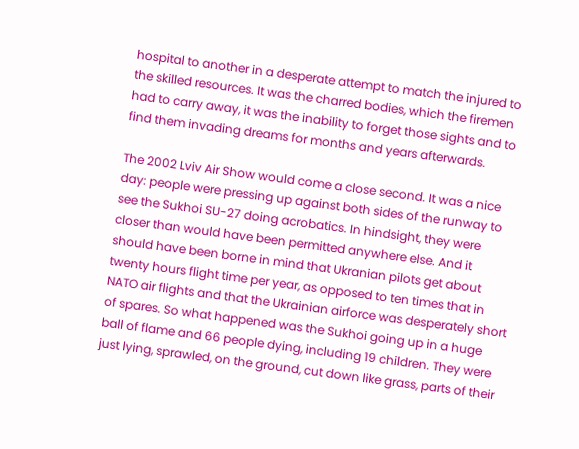hospital to another in a desperate attempt to match the injured to the skilled resources. It was the charred bodies, which the firemen had to carry away, it was the inability to forget those sights and to find them invading dreams for months and years afterwards.

The 2002 Lviv Air Show would come a close second. It was a nice day: people were pressing up against both sides of the runway to see the Sukhoi SU-27 doing acrobatics. In hindsight, they were closer than would have been permitted anywhere else. And it should have been borne in mind that Ukranian pilots get about twenty hours flight time per year, as opposed to ten times that in NATO air flights and that the Ukrainian airforce was desperately short of spares. So what happened was the Sukhoi going up in a huge ball of flame and 66 people dying, including 19 children. They were just lying, sprawled, on the ground, cut down like grass, parts of their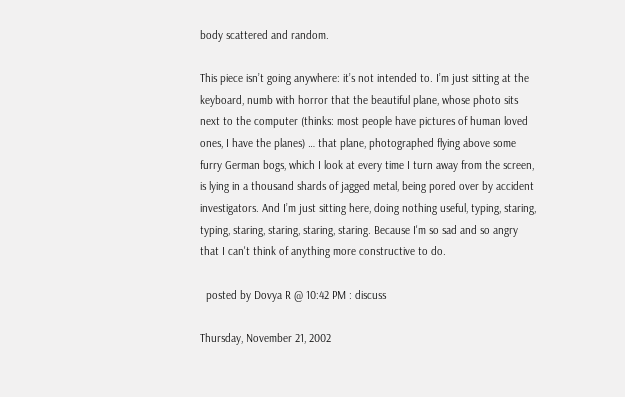body scattered and random.

This piece isn’t going anywhere: it’s not intended to. I’m just sitting at the keyboard, numb with horror that the beautiful plane, whose photo sits next to the computer (thinks: most people have pictures of human loved ones, I have the planes) … that plane, photographed flying above some furry German bogs, which I look at every time I turn away from the screen, is lying in a thousand shards of jagged metal, being pored over by accident investigators. And I’m just sitting here, doing nothing useful, typing, staring, typing, staring, staring, staring, staring. Because I'm so sad and so angry that I can't think of anything more constructive to do.

  posted by Dovya R @ 10:42 PM : discuss

Thursday, November 21, 2002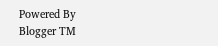Powered By Blogger TM